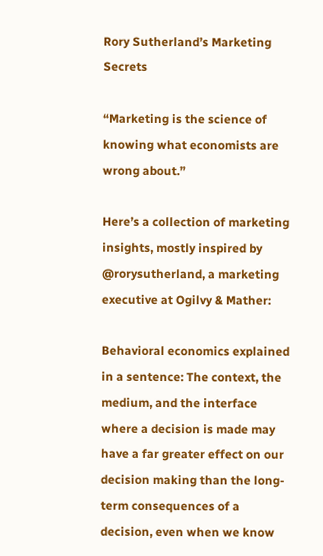Rory Sutherland’s Marketing Secrets

“Marketing is the science of knowing what economists are wrong about.”

Here’s a collection of marketing insights, mostly inspired by @rorysutherland, a marketing executive at Ogilvy & Mather:

Behavioral economics explained in a sentence: The context, the medium, and the interface where a decision is made may have a far greater effect on our decision making than the long-term consequences of a decision, even when we know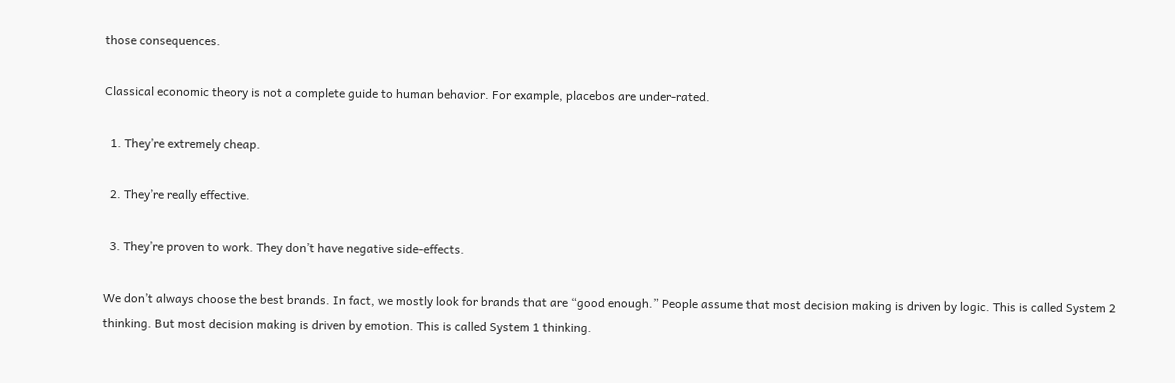those consequences.

Classical economic theory is not a complete guide to human behavior. For example, placebos are under-rated.

  1. They’re extremely cheap.

  2. They’re really effective.

  3. They’re proven to work. They don’t have negative side-effects.

We don’t always choose the best brands. In fact, we mostly look for brands that are “good enough.” People assume that most decision making is driven by logic. This is called System 2 thinking. But most decision making is driven by emotion. This is called System 1 thinking.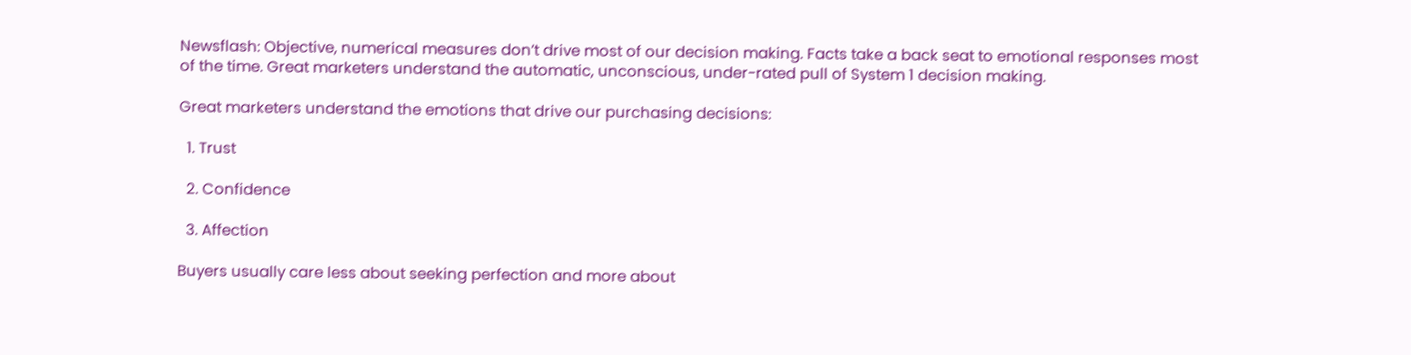Newsflash: Objective, numerical measures don’t drive most of our decision making. Facts take a back seat to emotional responses most of the time. Great marketers understand the automatic, unconscious, under-rated pull of System 1 decision making.

Great marketers understand the emotions that drive our purchasing decisions:

  1. Trust

  2. Confidence

  3. Affection

Buyers usually care less about seeking perfection and more about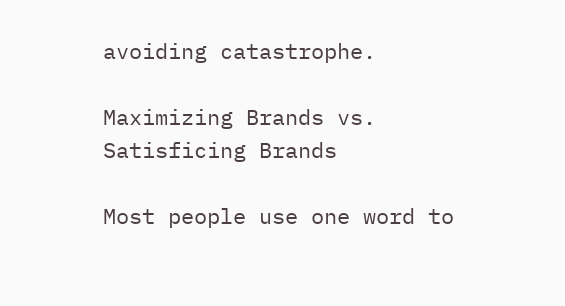avoiding catastrophe.

Maximizing Brands vs. Satisficing Brands

Most people use one word to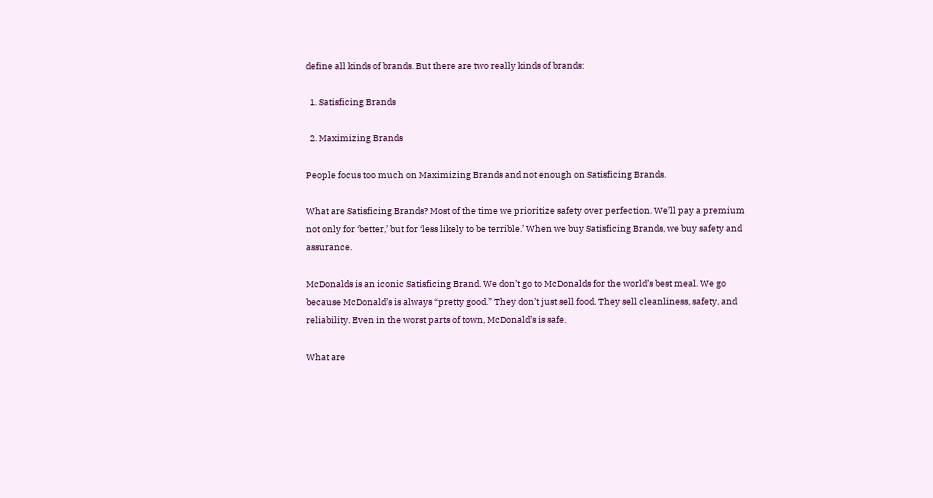define all kinds of brands. But there are two really kinds of brands:

  1. Satisficing Brands

  2. Maximizing Brands

People focus too much on Maximizing Brands and not enough on Satisficing Brands.

What are Satisficing Brands? Most of the time we prioritize safety over perfection. We’ll pay a premium not only for ‘better,’ but for ‘less likely to be terrible.’ When we buy Satisficing Brands, we buy safety and assurance.

McDonalds is an iconic Satisficing Brand. We don’t go to McDonalds for the world’s best meal. We go because McDonald’s is always “pretty good.” They don’t just sell food. They sell cleanliness, safety, and reliability. Even in the worst parts of town, McDonald’s is safe.

What are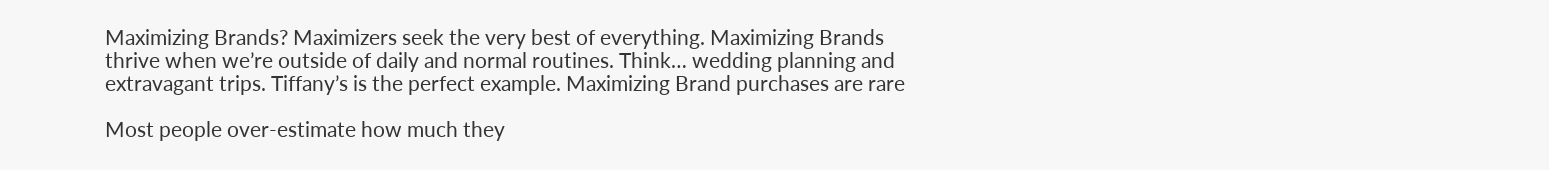Maximizing Brands? Maximizers seek the very best of everything. Maximizing Brands thrive when we’re outside of daily and normal routines. Think… wedding planning and extravagant trips. Tiffany’s is the perfect example. Maximizing Brand purchases are rare

Most people over-estimate how much they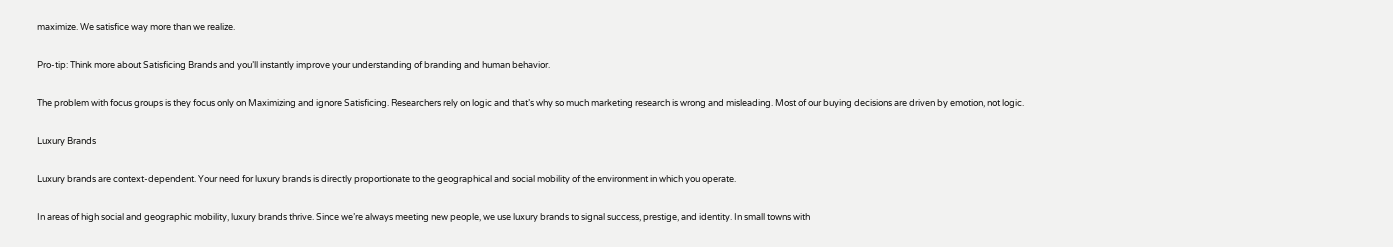maximize. We satisfice way more than we realize.

Pro-tip: Think more about Satisficing Brands and you’ll instantly improve your understanding of branding and human behavior.

The problem with focus groups is they focus only on Maximizing and ignore Satisficing. Researchers rely on logic and that’s why so much marketing research is wrong and misleading. Most of our buying decisions are driven by emotion, not logic.

Luxury Brands

Luxury brands are context-dependent. Your need for luxury brands is directly proportionate to the geographical and social mobility of the environment in which you operate.

In areas of high social and geographic mobility, luxury brands thrive. Since we’re always meeting new people, we use luxury brands to signal success, prestige, and identity. In small towns with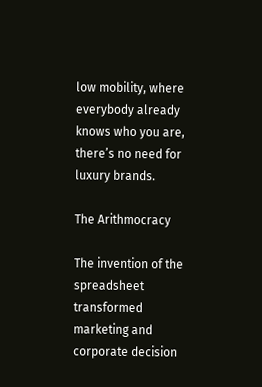low mobility, where everybody already knows who you are, there’s no need for luxury brands.

The Arithmocracy

The invention of the spreadsheet transformed marketing and corporate decision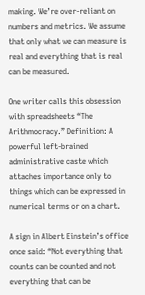making. We’re over-reliant on numbers and metrics. We assume that only what we can measure is real and everything that is real can be measured.

One writer calls this obsession with spreadsheets “The Arithmocracy.” Definition: A powerful left-brained administrative caste which attaches importance only to things which can be expressed in numerical terms or on a chart.

A sign in Albert Einstein’s office once said: “Not everything that counts can be counted and not everything that can be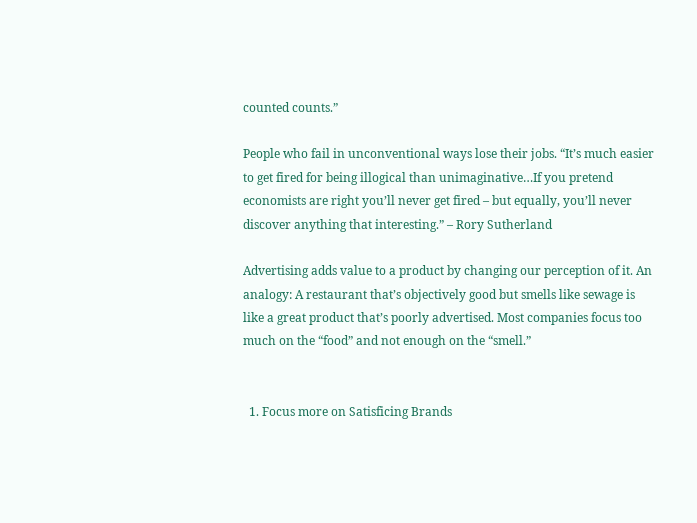counted counts.”

People who fail in unconventional ways lose their jobs. “It’s much easier to get fired for being illogical than unimaginative…If you pretend economists are right you’ll never get fired – but equally, you’ll never discover anything that interesting.” – Rory Sutherland

Advertising adds value to a product by changing our perception of it. An analogy: A restaurant that’s objectively good but smells like sewage is like a great product that’s poorly advertised. Most companies focus too much on the “food” and not enough on the “smell.”


  1. Focus more on Satisficing Brands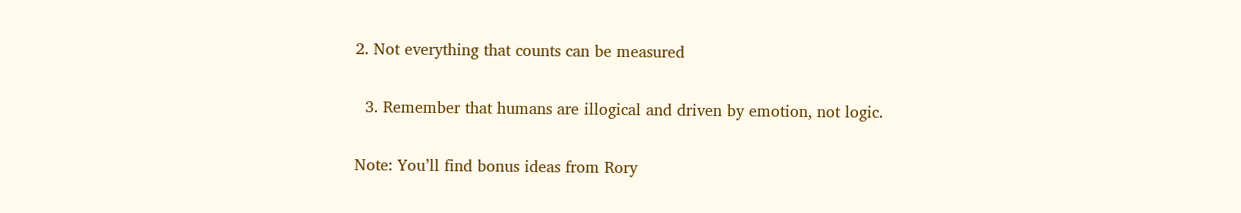2. Not everything that counts can be measured

  3. Remember that humans are illogical and driven by emotion, not logic.

Note: You’ll find bonus ideas from Rory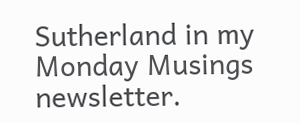Sutherland in my Monday Musings newsletter.